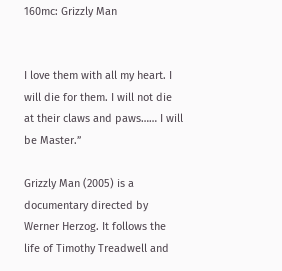160mc: Grizzly Man


I love them with all my heart. I will die for them. I will not die at their claws and paws…… I will be Master.”

Grizzly Man (2005) is a documentary directed by Werner Herzog. It follows the life of Timothy Treadwell and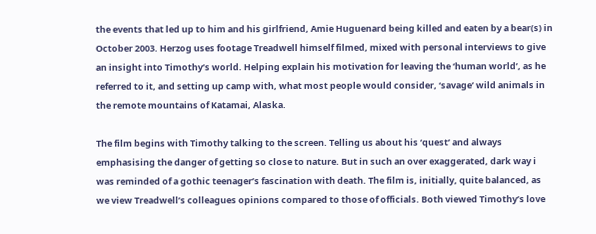the events that led up to him and his girlfriend, Amie Huguenard being killed and eaten by a bear(s) in October 2003. Herzog uses footage Treadwell himself filmed, mixed with personal interviews to give an insight into Timothy’s world. Helping explain his motivation for leaving the ‘human world’, as he referred to it, and setting up camp with, what most people would consider, ‘savage’ wild animals in the remote mountains of Katamai, Alaska.

The film begins with Timothy talking to the screen. Telling us about his ‘quest’ and always emphasising the danger of getting so close to nature. But in such an over exaggerated, dark way i was reminded of a gothic teenager’s fascination with death. The film is, initially, quite balanced, as we view Treadwell’s colleagues opinions compared to those of officials. Both viewed Timothy’s love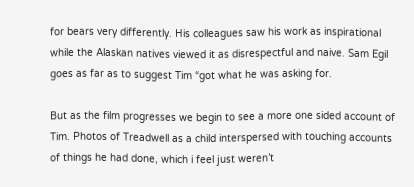for bears very differently. His colleagues saw his work as inspirational while the Alaskan natives viewed it as disrespectful and naive. Sam Egil goes as far as to suggest Tim “got what he was asking for.

But as the film progresses we begin to see a more one sided account of Tim. Photos of Treadwell as a child interspersed with touching accounts of things he had done, which i feel just weren’t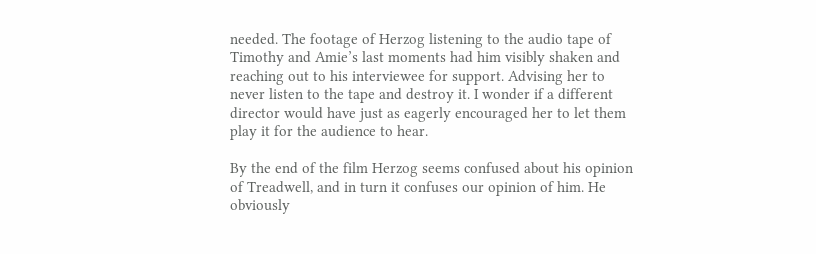needed. The footage of Herzog listening to the audio tape of Timothy and Amie’s last moments had him visibly shaken and reaching out to his interviewee for support. Advising her to never listen to the tape and destroy it. I wonder if a different director would have just as eagerly encouraged her to let them play it for the audience to hear.

By the end of the film Herzog seems confused about his opinion of Treadwell, and in turn it confuses our opinion of him. He obviously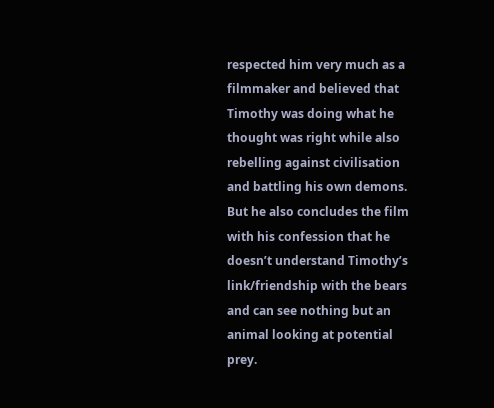respected him very much as a filmmaker and believed that Timothy was doing what he thought was right while also rebelling against civilisation and battling his own demons. But he also concludes the film with his confession that he doesn’t understand Timothy’s link/friendship with the bears and can see nothing but an animal looking at potential prey.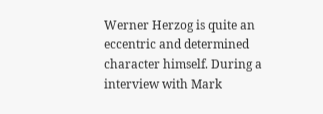Werner Herzog is quite an eccentric and determined character himself. During a interview with Mark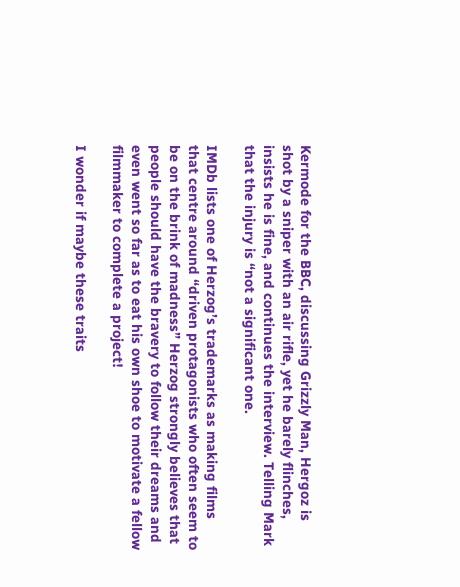Kermode for the BBC, discussing Grizzly Man, Hergoz is shot by a sniper with an air rifle, yet he barely flinches, insists he is fine, and continues the interview. Telling Mark that the injury is “not a significant one.

IMDb lists one of Herzog’s trademarks as making films that centre around “driven protagonists who often seem to be on the brink of madness” Herzog strongly believes that people should have the bravery to follow their dreams and even went so far as to eat his own shoe to motivate a fellow filmmaker to complete a project!

I wonder if maybe these traits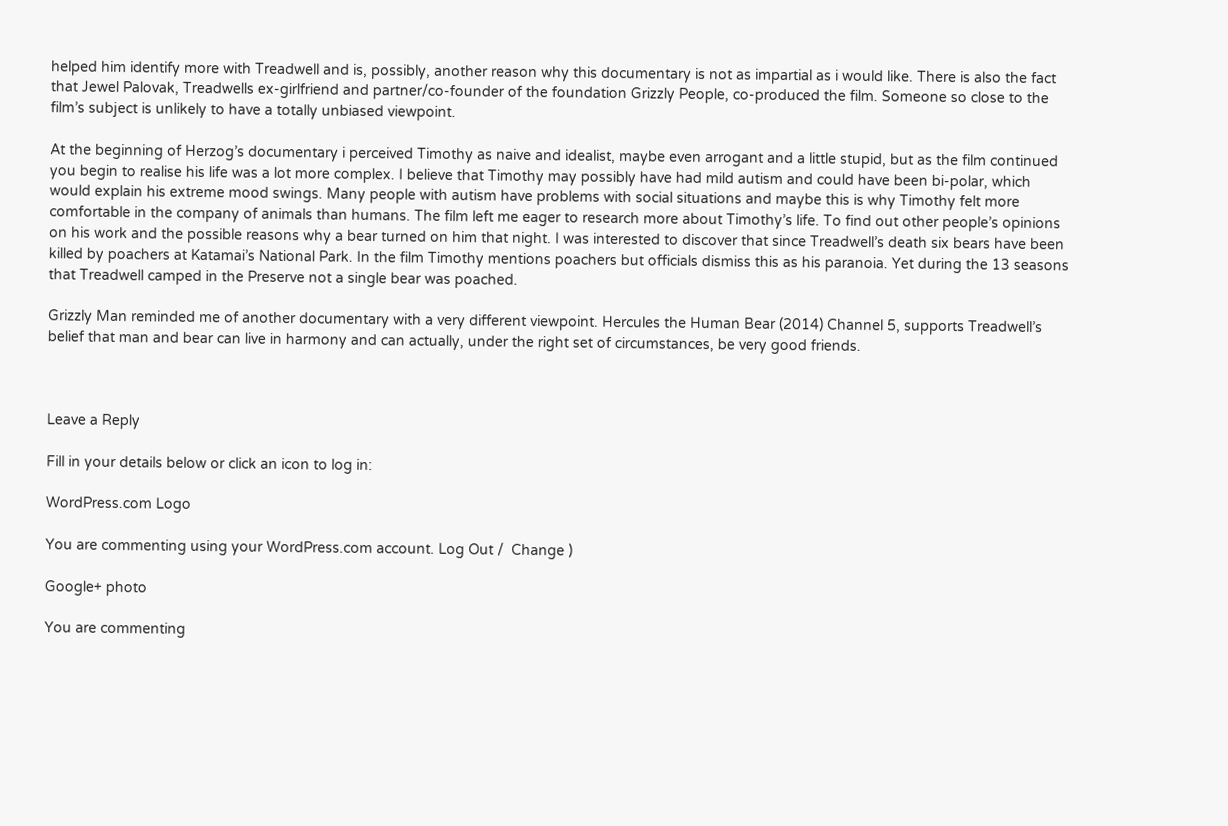helped him identify more with Treadwell and is, possibly, another reason why this documentary is not as impartial as i would like. There is also the fact that Jewel Palovak, Treadwells ex-girlfriend and partner/co-founder of the foundation Grizzly People, co-produced the film. Someone so close to the film’s subject is unlikely to have a totally unbiased viewpoint.

At the beginning of Herzog’s documentary i perceived Timothy as naive and idealist, maybe even arrogant and a little stupid, but as the film continued you begin to realise his life was a lot more complex. I believe that Timothy may possibly have had mild autism and could have been bi-polar, which would explain his extreme mood swings. Many people with autism have problems with social situations and maybe this is why Timothy felt more comfortable in the company of animals than humans. The film left me eager to research more about Timothy’s life. To find out other people’s opinions on his work and the possible reasons why a bear turned on him that night. I was interested to discover that since Treadwell’s death six bears have been killed by poachers at Katamai’s National Park. In the film Timothy mentions poachers but officials dismiss this as his paranoia. Yet during the 13 seasons that Treadwell camped in the Preserve not a single bear was poached.

Grizzly Man reminded me of another documentary with a very different viewpoint. Hercules the Human Bear (2014) Channel 5, supports Treadwell’s belief that man and bear can live in harmony and can actually, under the right set of circumstances, be very good friends.



Leave a Reply

Fill in your details below or click an icon to log in:

WordPress.com Logo

You are commenting using your WordPress.com account. Log Out /  Change )

Google+ photo

You are commenting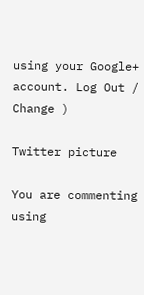using your Google+ account. Log Out /  Change )

Twitter picture

You are commenting using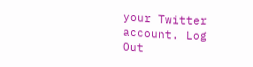your Twitter account. Log Out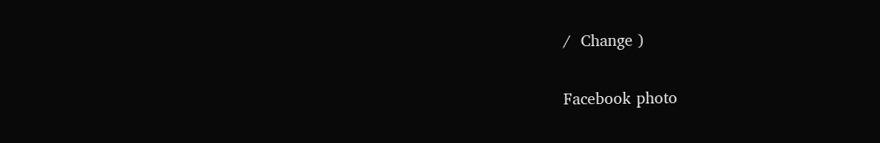/  Change )

Facebook photo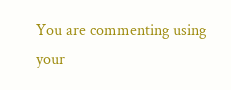You are commenting using your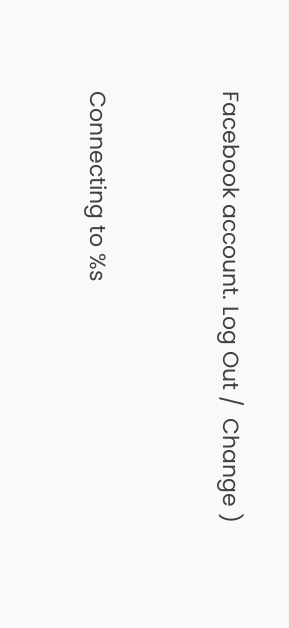Facebook account. Log Out /  Change )


Connecting to %s